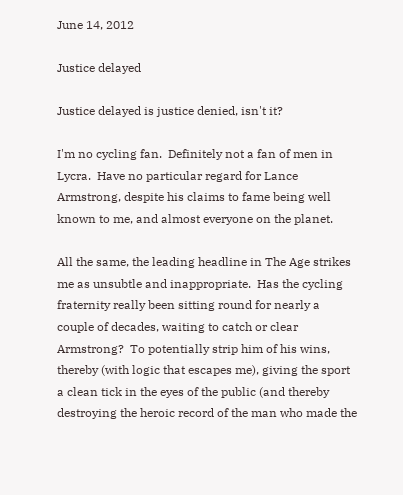June 14, 2012

Justice delayed

Justice delayed is justice denied, isn't it?

I'm no cycling fan.  Definitely not a fan of men in Lycra.  Have no particular regard for Lance Armstrong, despite his claims to fame being well known to me, and almost everyone on the planet.

All the same, the leading headline in The Age strikes me as unsubtle and inappropriate.  Has the cycling fraternity really been sitting round for nearly a couple of decades, waiting to catch or clear Armstrong?  To potentially strip him of his wins, thereby (with logic that escapes me), giving the sport a clean tick in the eyes of the public (and thereby destroying the heroic record of the man who made the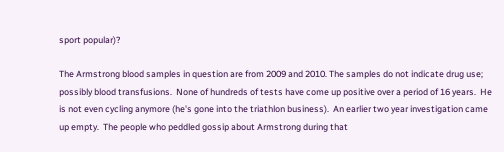sport popular)?

The Armstrong blood samples in question are from 2009 and 2010. The samples do not indicate drug use; possibly blood transfusions.  None of hundreds of tests have come up positive over a period of 16 years.  He is not even cycling anymore (he's gone into the triathlon business).  An earlier two year investigation came up empty.  The people who peddled gossip about Armstrong during that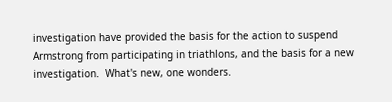investigation have provided the basis for the action to suspend Armstrong from participating in triathlons, and the basis for a new investigation.  What's new, one wonders.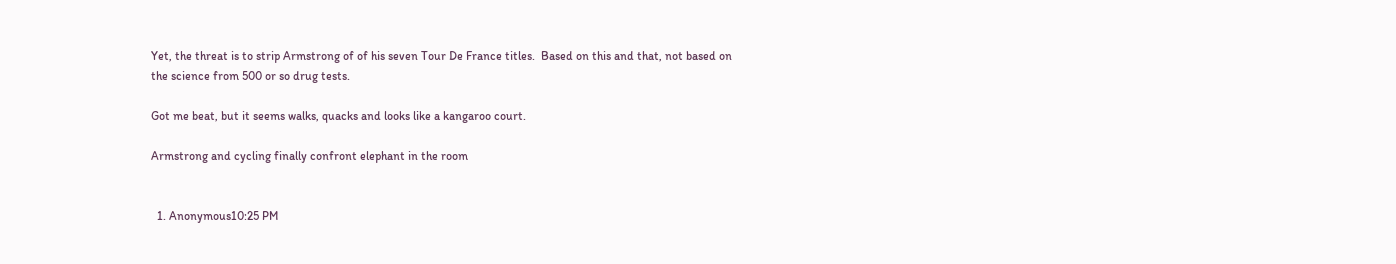Yet, the threat is to strip Armstrong of of his seven Tour De France titles.  Based on this and that, not based on the science from 500 or so drug tests.

Got me beat, but it seems walks, quacks and looks like a kangaroo court.

Armstrong and cycling finally confront elephant in the room


  1. Anonymous10:25 PM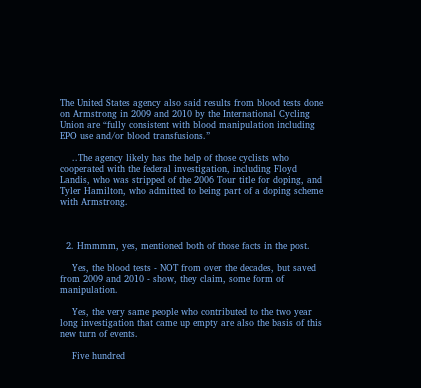The United States agency also said results from blood tests done on Armstrong in 2009 and 2010 by the International Cycling Union are “fully consistent with blood manipulation including EPO use and/or blood transfusions.”

    ..The agency likely has the help of those cyclists who cooperated with the federal investigation, including Floyd Landis, who was stripped of the 2006 Tour title for doping, and Tyler Hamilton, who admitted to being part of a doping scheme with Armstrong.



  2. Hmmmm, yes, mentioned both of those facts in the post.

    Yes, the blood tests - NOT from over the decades, but saved from 2009 and 2010 - show, they claim, some form of manipulation.

    Yes, the very same people who contributed to the two year long investigation that came up empty are also the basis of this new turn of events.

    Five hundred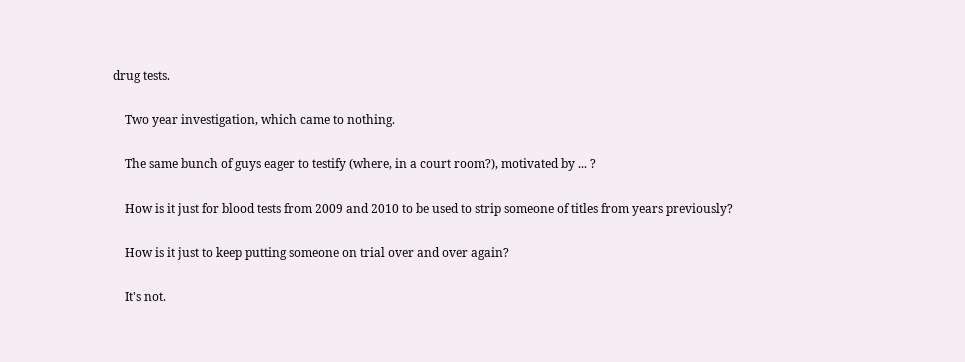drug tests.

    Two year investigation, which came to nothing.

    The same bunch of guys eager to testify (where, in a court room?), motivated by ... ?

    How is it just for blood tests from 2009 and 2010 to be used to strip someone of titles from years previously?

    How is it just to keep putting someone on trial over and over again?

    It's not.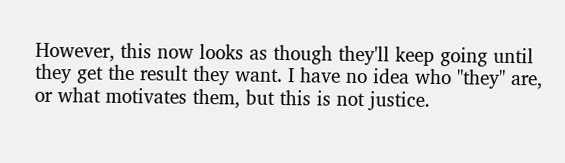However, this now looks as though they'll keep going until they get the result they want. I have no idea who "they" are, or what motivates them, but this is not justice.